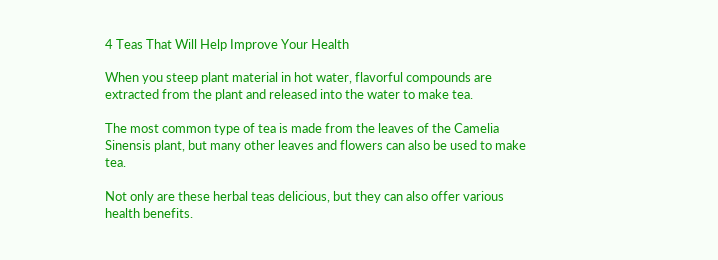4 Teas That Will Help Improve Your Health

When you steep plant material in hot water, flavorful compounds are extracted from the plant and released into the water to make tea.

The most common type of tea is made from the leaves of the Camelia Sinensis plant, but many other leaves and flowers can also be used to make tea.

Not only are these herbal teas delicious, but they can also offer various health benefits.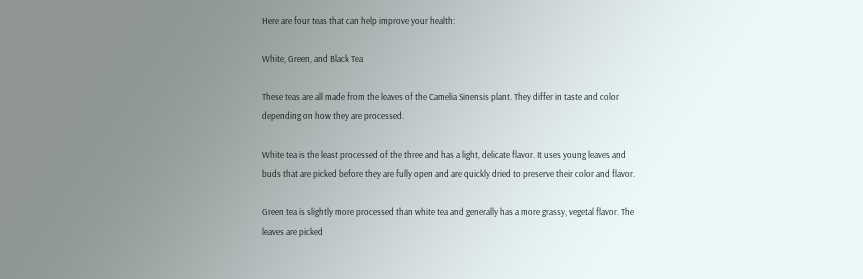Here are four teas that can help improve your health:

White, Green, and Black Tea

These teas are all made from the leaves of the Camelia Sinensis plant. They differ in taste and color depending on how they are processed.

White tea is the least processed of the three and has a light, delicate flavor. It uses young leaves and buds that are picked before they are fully open and are quickly dried to preserve their color and flavor.

Green tea is slightly more processed than white tea and generally has a more grassy, vegetal flavor. The leaves are picked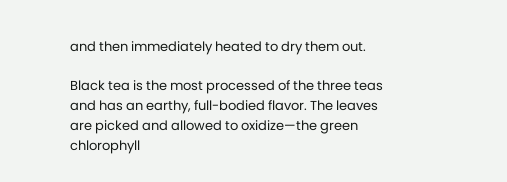and then immediately heated to dry them out.

Black tea is the most processed of the three teas and has an earthy, full-bodied flavor. The leaves are picked and allowed to oxidize—the green chlorophyll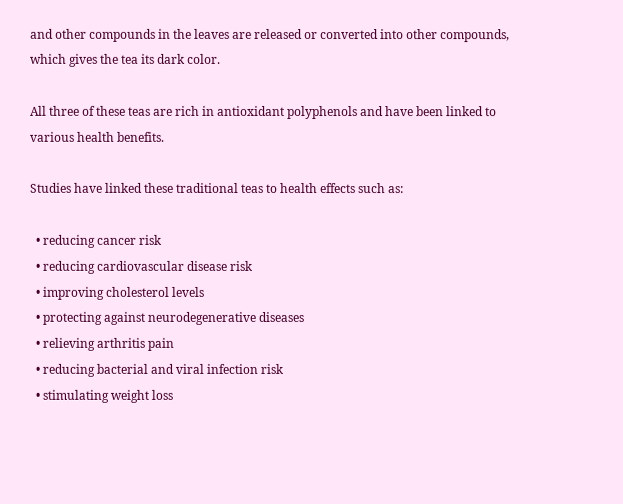and other compounds in the leaves are released or converted into other compounds, which gives the tea its dark color.

All three of these teas are rich in antioxidant polyphenols and have been linked to various health benefits.

Studies have linked these traditional teas to health effects such as:

  • reducing cancer risk
  • reducing cardiovascular disease risk
  • improving cholesterol levels
  • protecting against neurodegenerative diseases
  • relieving arthritis pain
  • reducing bacterial and viral infection risk
  • stimulating weight loss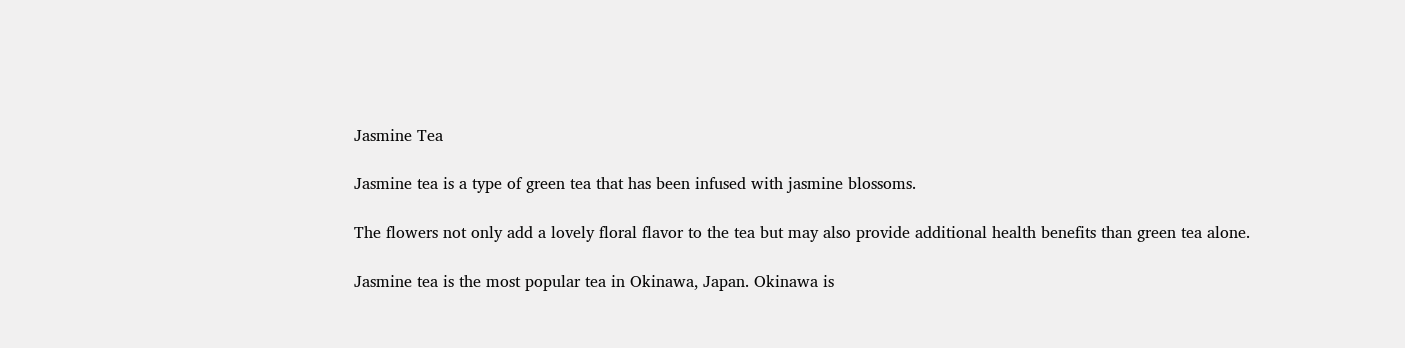Jasmine Tea

Jasmine tea is a type of green tea that has been infused with jasmine blossoms.

The flowers not only add a lovely floral flavor to the tea but may also provide additional health benefits than green tea alone.

Jasmine tea is the most popular tea in Okinawa, Japan. Okinawa is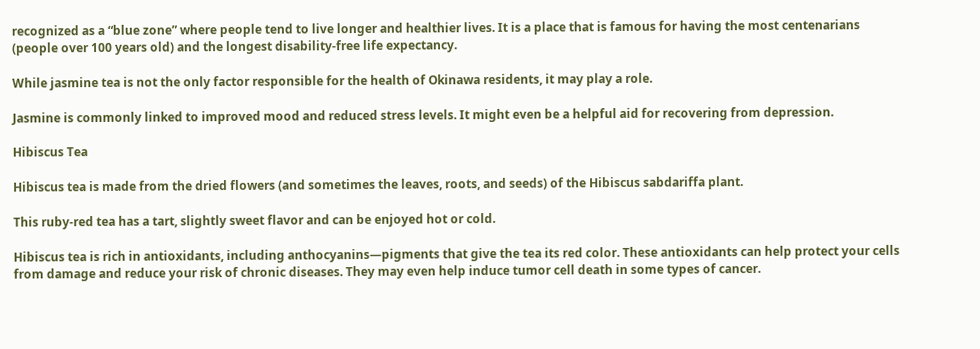recognized as a “blue zone” where people tend to live longer and healthier lives. It is a place that is famous for having the most centenarians (people over 100 years old) and the longest disability-free life expectancy.

While jasmine tea is not the only factor responsible for the health of Okinawa residents, it may play a role.

Jasmine is commonly linked to improved mood and reduced stress levels. It might even be a helpful aid for recovering from depression.

Hibiscus Tea

Hibiscus tea is made from the dried flowers (and sometimes the leaves, roots, and seeds) of the Hibiscus sabdariffa plant.

This ruby-red tea has a tart, slightly sweet flavor and can be enjoyed hot or cold.

Hibiscus tea is rich in antioxidants, including anthocyanins—pigments that give the tea its red color. These antioxidants can help protect your cells from damage and reduce your risk of chronic diseases. They may even help induce tumor cell death in some types of cancer.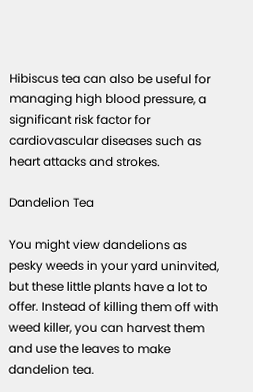Hibiscus tea can also be useful for managing high blood pressure, a significant risk factor for cardiovascular diseases such as heart attacks and strokes.

Dandelion Tea

You might view dandelions as pesky weeds in your yard uninvited, but these little plants have a lot to offer. Instead of killing them off with weed killer, you can harvest them and use the leaves to make dandelion tea.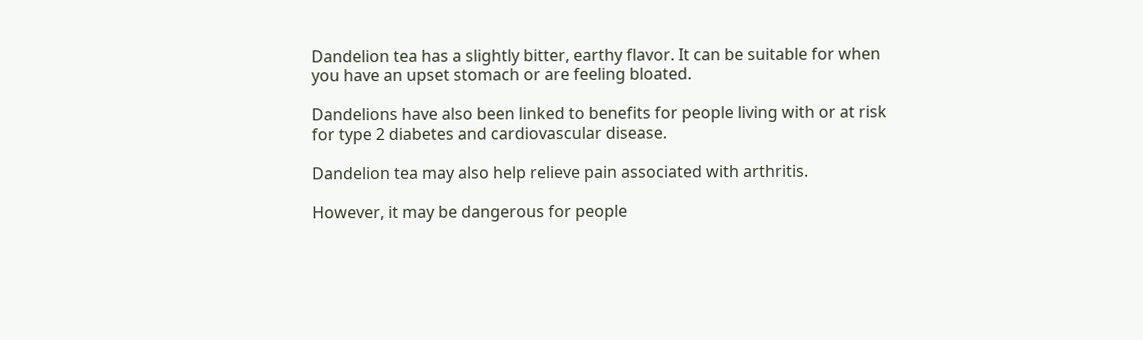Dandelion tea has a slightly bitter, earthy flavor. It can be suitable for when you have an upset stomach or are feeling bloated.

Dandelions have also been linked to benefits for people living with or at risk for type 2 diabetes and cardiovascular disease.

Dandelion tea may also help relieve pain associated with arthritis.

However, it may be dangerous for people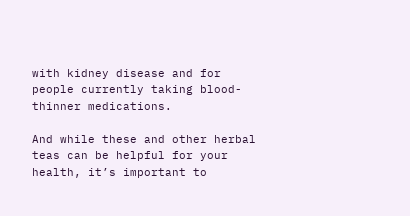with kidney disease and for people currently taking blood-thinner medications.

And while these and other herbal teas can be helpful for your health, it’s important to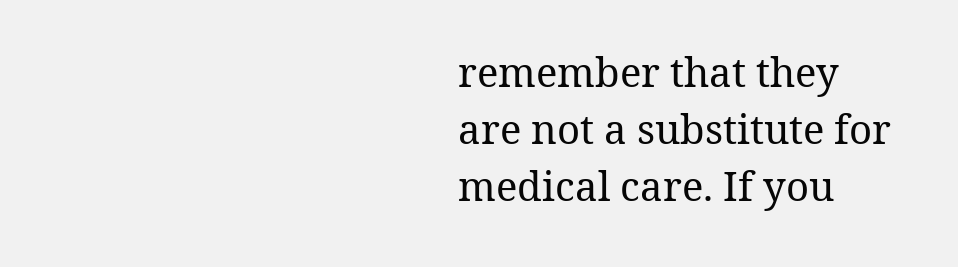remember that they are not a substitute for medical care. If you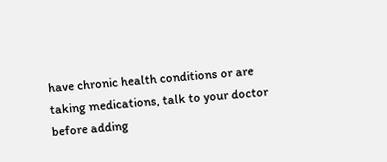have chronic health conditions or are taking medications, talk to your doctor before adding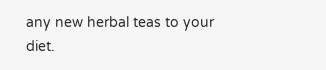any new herbal teas to your diet.